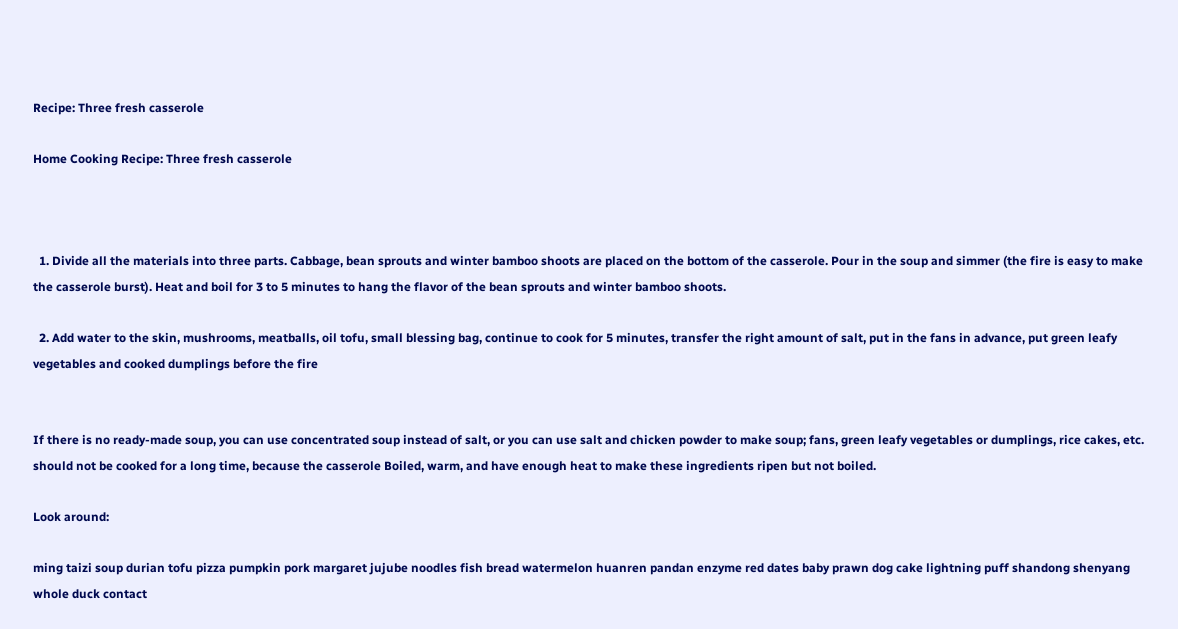Recipe: Three fresh casserole

Home Cooking Recipe: Three fresh casserole



  1. Divide all the materials into three parts. Cabbage, bean sprouts and winter bamboo shoots are placed on the bottom of the casserole. Pour in the soup and simmer (the fire is easy to make the casserole burst). Heat and boil for 3 to 5 minutes to hang the flavor of the bean sprouts and winter bamboo shoots.

  2. Add water to the skin, mushrooms, meatballs, oil tofu, small blessing bag, continue to cook for 5 minutes, transfer the right amount of salt, put in the fans in advance, put green leafy vegetables and cooked dumplings before the fire


If there is no ready-made soup, you can use concentrated soup instead of salt, or you can use salt and chicken powder to make soup; fans, green leafy vegetables or dumplings, rice cakes, etc. should not be cooked for a long time, because the casserole Boiled, warm, and have enough heat to make these ingredients ripen but not boiled.

Look around:

ming taizi soup durian tofu pizza pumpkin pork margaret jujube noodles fish bread watermelon huanren pandan enzyme red dates baby prawn dog cake lightning puff shandong shenyang whole duck contact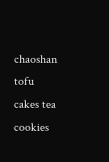chaoshan tofu cakes tea cookies